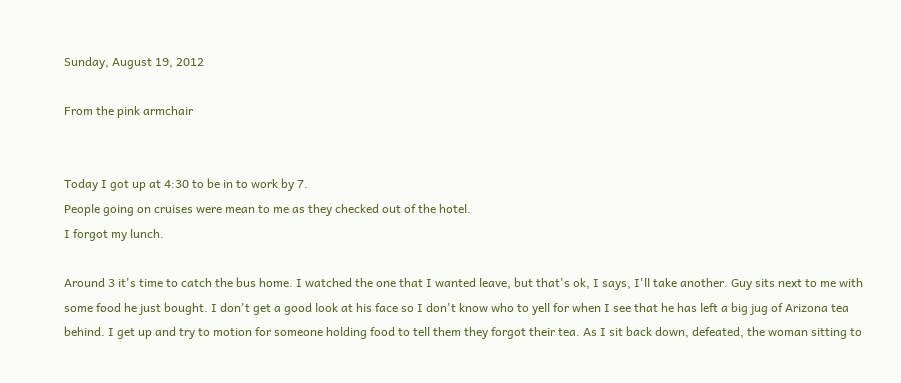Sunday, August 19, 2012

From the pink armchair


Today I got up at 4:30 to be in to work by 7.
People going on cruises were mean to me as they checked out of the hotel.
I forgot my lunch.

Around 3 it's time to catch the bus home. I watched the one that I wanted leave, but that's ok, I says, I'll take another. Guy sits next to me with some food he just bought. I don't get a good look at his face so I don't know who to yell for when I see that he has left a big jug of Arizona tea behind. I get up and try to motion for someone holding food to tell them they forgot their tea. As I sit back down, defeated, the woman sitting to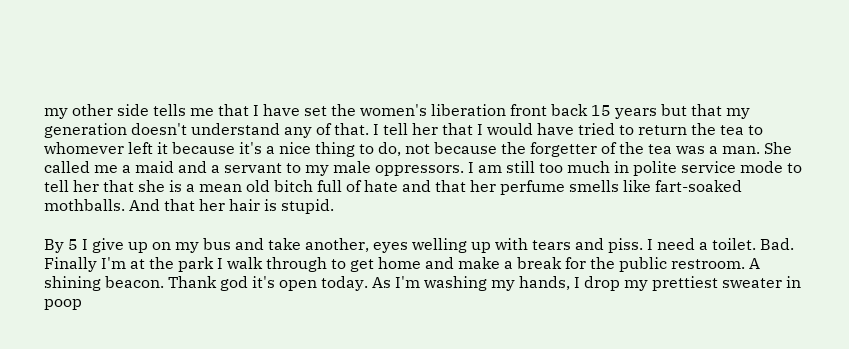my other side tells me that I have set the women's liberation front back 15 years but that my generation doesn't understand any of that. I tell her that I would have tried to return the tea to whomever left it because it's a nice thing to do, not because the forgetter of the tea was a man. She called me a maid and a servant to my male oppressors. I am still too much in polite service mode to tell her that she is a mean old bitch full of hate and that her perfume smells like fart-soaked mothballs. And that her hair is stupid.

By 5 I give up on my bus and take another, eyes welling up with tears and piss. I need a toilet. Bad. Finally I'm at the park I walk through to get home and make a break for the public restroom. A shining beacon. Thank god it's open today. As I'm washing my hands, I drop my prettiest sweater in poop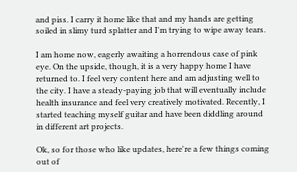and piss. I carry it home like that and my hands are getting soiled in slimy turd splatter and I'm trying to wipe away tears.

I am home now, eagerly awaiting a horrendous case of pink eye. On the upside, though, it is a very happy home I have returned to. I feel very content here and am adjusting well to the city. I have a steady-paying job that will eventually include health insurance and feel very creatively motivated. Recently, I started teaching myself guitar and have been diddling around in different art projects.

Ok, so for those who like updates, here're a few things coming out of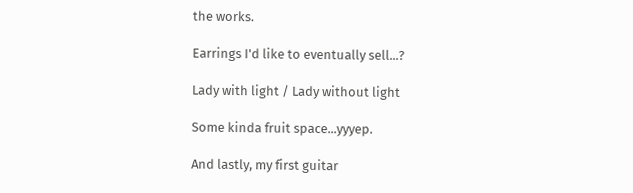the works.

Earrings I'd like to eventually sell...?

Lady with light / Lady without light

Some kinda fruit space...yyyep.

And lastly, my first guitar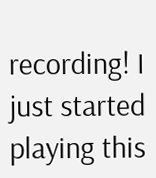recording! I just started playing this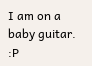I am on a baby guitar. :P